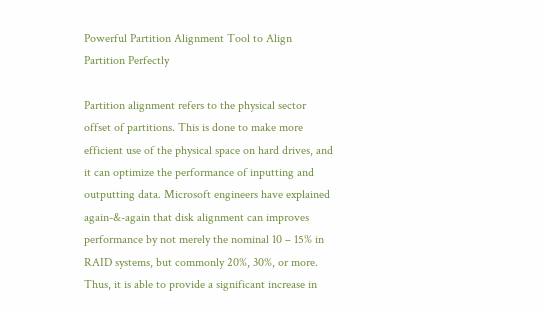Powerful Partition Alignment Tool to Align Partition Perfectly

Partition alignment refers to the physical sector offset of partitions. This is done to make more efficient use of the physical space on hard drives, and it can optimize the performance of inputting and outputting data. Microsoft engineers have explained again-&-again that disk alignment can improves performance by not merely the nominal 10 – 15% in RAID systems, but commonly 20%, 30%, or more. Thus, it is able to provide a significant increase in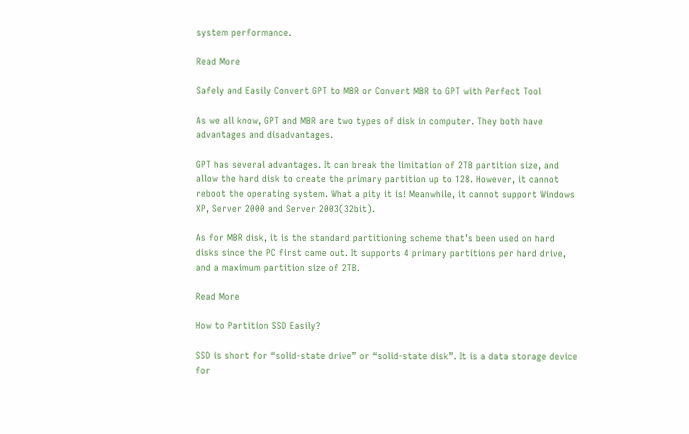system performance.

Read More

Safely and Easily Convert GPT to MBR or Convert MBR to GPT with Perfect Tool

As we all know, GPT and MBR are two types of disk in computer. They both have advantages and disadvantages.

GPT has several advantages. It can break the limitation of 2TB partition size, and allow the hard disk to create the primary partition up to 128. However, it cannot reboot the operating system. What a pity it is! Meanwhile, it cannot support Windows XP, Server 2000 and Server 2003(32bit).

As for MBR disk, it is the standard partitioning scheme that’s been used on hard disks since the PC first came out. It supports 4 primary partitions per hard drive, and a maximum partition size of 2TB.

Read More

How to Partition SSD Easily?

SSD is short for “solid-state drive” or “solid-state disk”. It is a data storage device for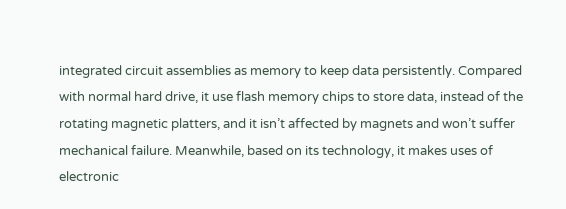integrated circuit assemblies as memory to keep data persistently. Compared with normal hard drive, it use flash memory chips to store data, instead of the rotating magnetic platters, and it isn’t affected by magnets and won’t suffer mechanical failure. Meanwhile, based on its technology, it makes uses of electronic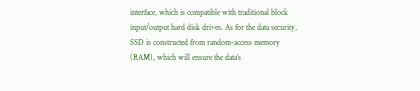interface, which is compatible with traditional block input/output hard disk drives. As for the data security, SSD is constructed from random-access memory (RAM), which will ensure the data’s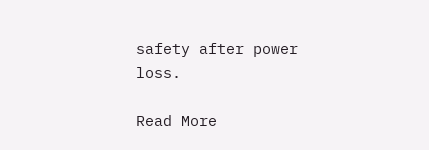safety after power loss.

Read More